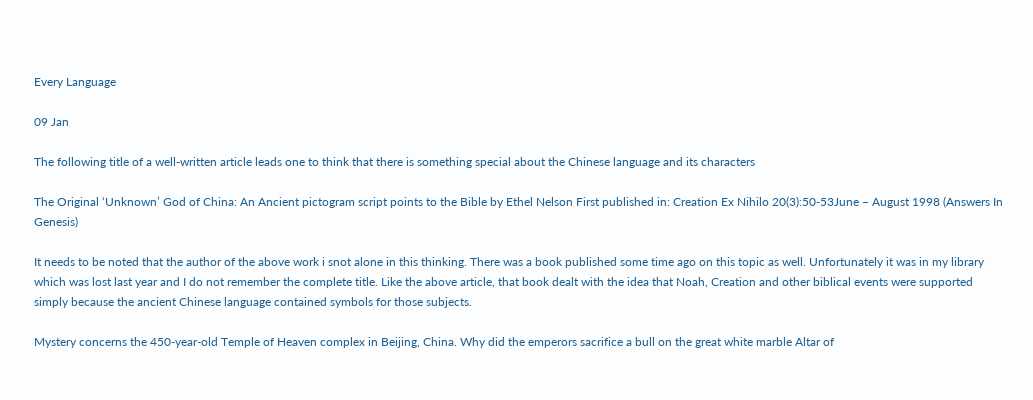Every Language

09 Jan

The following title of a well-written article leads one to think that there is something special about the Chinese language and its characters

The Original ‘Unknown’ God of China: An Ancient pictogram script points to the Bible by Ethel Nelson First published in: Creation Ex Nihilo 20(3):50-53June – August 1998 (Answers In Genesis)

It needs to be noted that the author of the above work i snot alone in this thinking. There was a book published some time ago on this topic as well. Unfortunately it was in my library which was lost last year and I do not remember the complete title. Like the above article, that book dealt with the idea that Noah, Creation and other biblical events were supported simply because the ancient Chinese language contained symbols for those subjects.

Mystery concerns the 450-year-old Temple of Heaven complex in Beijing, China. Why did the emperors sacrifice a bull on the great white marble Altar of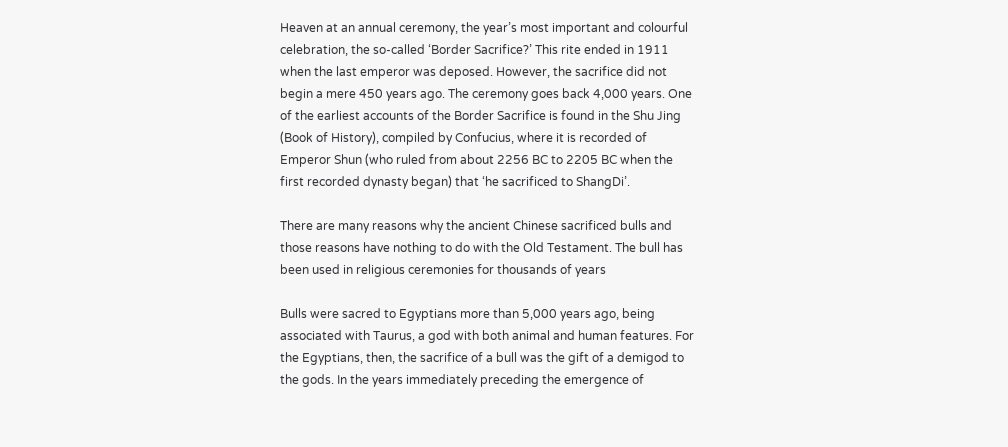Heaven at an annual ceremony, the year’s most important and colourful celebration, the so-called ‘Border Sacrifice?’ This rite ended in 1911 when the last emperor was deposed. However, the sacrifice did not begin a mere 450 years ago. The ceremony goes back 4,000 years. One of the earliest accounts of the Border Sacrifice is found in the Shu Jing (Book of History), compiled by Confucius, where it is recorded of Emperor Shun (who ruled from about 2256 BC to 2205 BC when the first recorded dynasty began) that ‘he sacrificed to ShangDi’.

There are many reasons why the ancient Chinese sacrificed bulls and those reasons have nothing to do with the Old Testament. The bull has been used in religious ceremonies for thousands of years

Bulls were sacred to Egyptians more than 5,000 years ago, being associated with Taurus, a god with both animal and human features. For the Egyptians, then, the sacrifice of a bull was the gift of a demigod to the gods. In the years immediately preceding the emergence of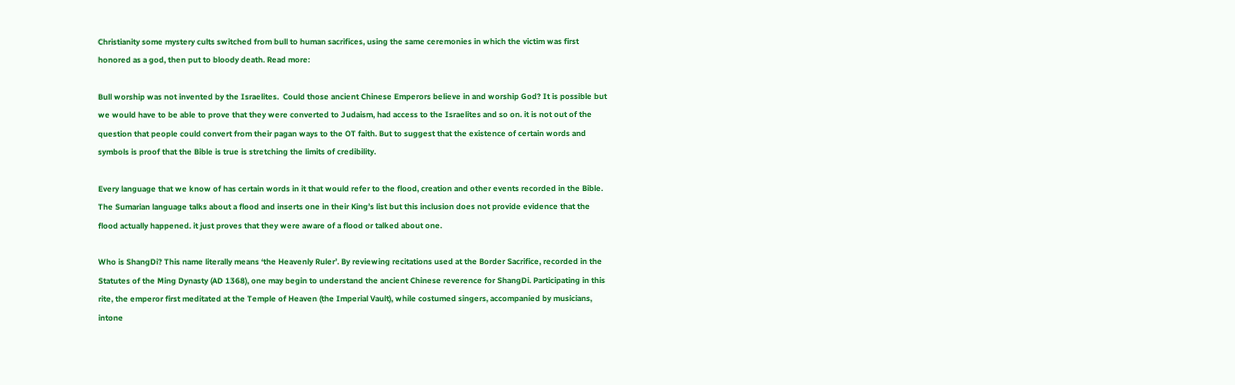Christianity some mystery cults switched from bull to human sacrifices, using the same ceremonies in which the victim was first honored as a god, then put to bloody death. Read more:

Bull worship was not invented by the Israelites.  Could those ancient Chinese Emperors believe in and worship God? It is possible but we would have to be able to prove that they were converted to Judaism, had access to the Israelites and so on. it is not out of the question that people could convert from their pagan ways to the OT faith. But to suggest that the existence of certain words and symbols is proof that the Bible is true is stretching the limits of credibility.

Every language that we know of has certain words in it that would refer to the flood, creation and other events recorded in the Bible. The Sumarian language talks about a flood and inserts one in their King’s list but this inclusion does not provide evidence that the flood actually happened. it just proves that they were aware of a flood or talked about one.

Who is ShangDi? This name literally means ‘the Heavenly Ruler’. By reviewing recitations used at the Border Sacrifice, recorded in the Statutes of the Ming Dynasty (AD 1368), one may begin to understand the ancient Chinese reverence for ShangDi. Participating in this rite, the emperor first meditated at the Temple of Heaven (the Imperial Vault), while costumed singers, accompanied by musicians, intone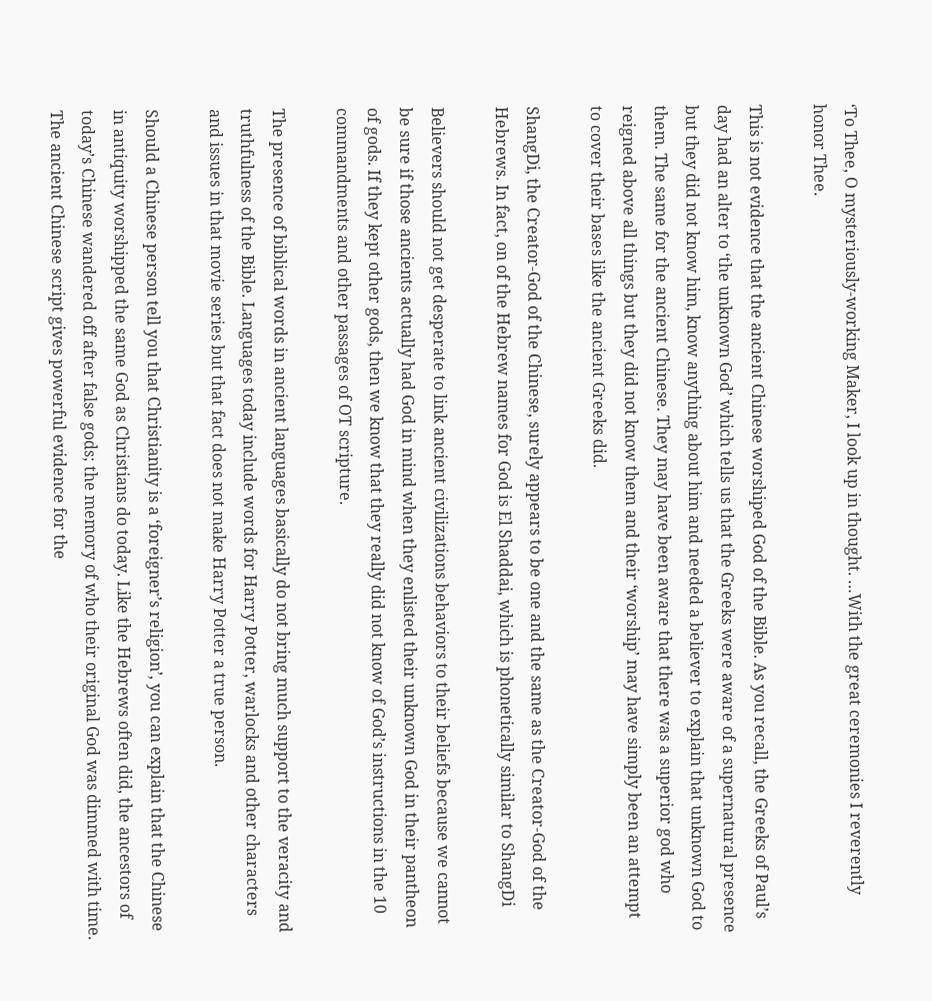‘To Thee, O mysteriously-working Maker, I look up in thought. …With the great ceremonies I reverently honor Thee.

This is not evidence that the ancient Chinese worshiped God of the Bible. As you recall, the Greeks of Paul’s day had an alter to ‘the unknown God’ which tells us that the Greeks were aware of a supernatural presence but they did not know him, know anything about him and needed a believer to explain that unknown God to them. The same for the ancient Chinese. They may have been aware that there was a superior god who reigned above all things but they did not know them and their ‘worship’ may have simply been an attempt to cover their bases like the ancient Greeks did.

ShangDi, the Creator-God of the Chinese, surely appears to be one and the same as the Creator-God of the Hebrews. In fact, on of the Hebrew names for God is El Shaddai, which is phonetically similar to ShangDi

Believers should not get desperate to link ancient civilizations behaviors to their beliefs because we cannot be sure if those ancients actually had God in mind when they enlisted their unknown God in their pantheon of gods. If they kept other gods, then we know that they really did not know of God’s instructions in the 10 commandments and other passages of OT scripture.

The presence of biblical words in ancient languages basically do not bring much support to the veracity and truthfulness of the Bible. Languages today include words for Harry Potter, warlocks and other characters and issues in that movie series but that fact does not make Harry Potter a true person.

Should a Chinese person tell you that Christianity is a ‘foreigner’s religion’, you can explain that the Chinese in antiquity worshipped the same God as Christians do today. Like the Hebrews often did, the ancestors of today’s Chinese wandered off after false gods; the memory of who their original God was dimmed with time. The ancient Chinese script gives powerful evidence for the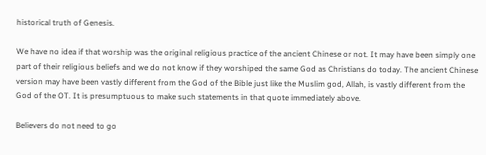historical truth of Genesis.

We have no idea if that worship was the original religious practice of the ancient Chinese or not. It may have been simply one part of their religious beliefs and we do not know if they worshiped the same God as Christians do today. The ancient Chinese version may have been vastly different from the God of the Bible just like the Muslim god, Allah, is vastly different from the God of the OT. It is presumptuous to make such statements in that quote immediately above.

Believers do not need to go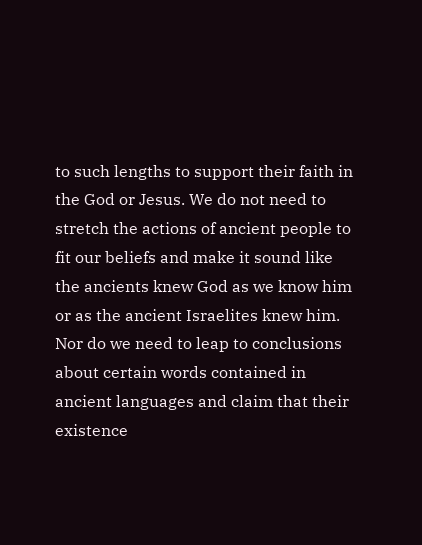to such lengths to support their faith in the God or Jesus. We do not need to stretch the actions of ancient people to fit our beliefs and make it sound like the ancients knew God as we know him or as the ancient Israelites knew him. Nor do we need to leap to conclusions about certain words contained in ancient languages and claim that their existence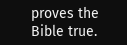proves the Bible true.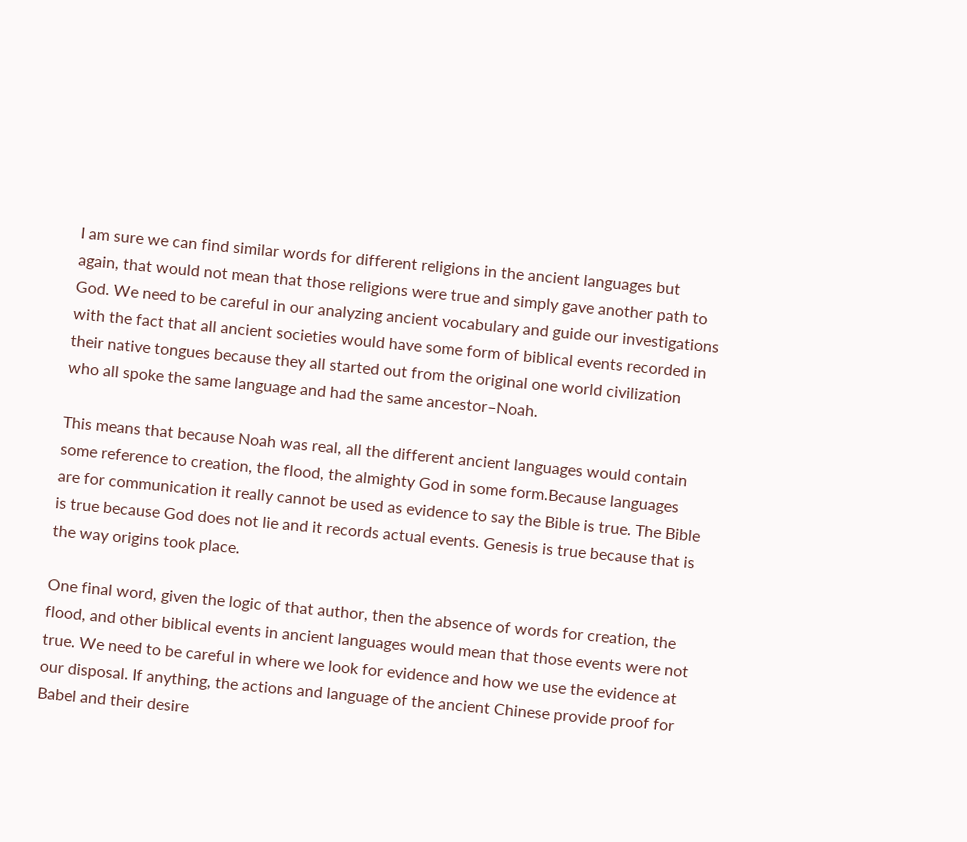I am sure we can find similar words for different religions in the ancient languages but again, that would not mean that those religions were true and simply gave another path to God. We need to be careful in our analyzing ancient vocabulary and guide our investigations with the fact that all ancient societies would have some form of biblical events recorded in their native tongues because they all started out from the original one world civilization who all spoke the same language and had the same ancestor–Noah.

This means that because Noah was real, all the different ancient languages would contain some reference to creation, the flood, the almighty God in some form.Because languages are for communication it really cannot be used as evidence to say the Bible is true. The Bible is true because God does not lie and it records actual events. Genesis is true because that is the way origins took place.

One final word, given the logic of that author, then the absence of words for creation, the flood, and other biblical events in ancient languages would mean that those events were not true. We need to be careful in where we look for evidence and how we use the evidence at our disposal. If anything, the actions and language of the ancient Chinese provide proof for Babel and their desire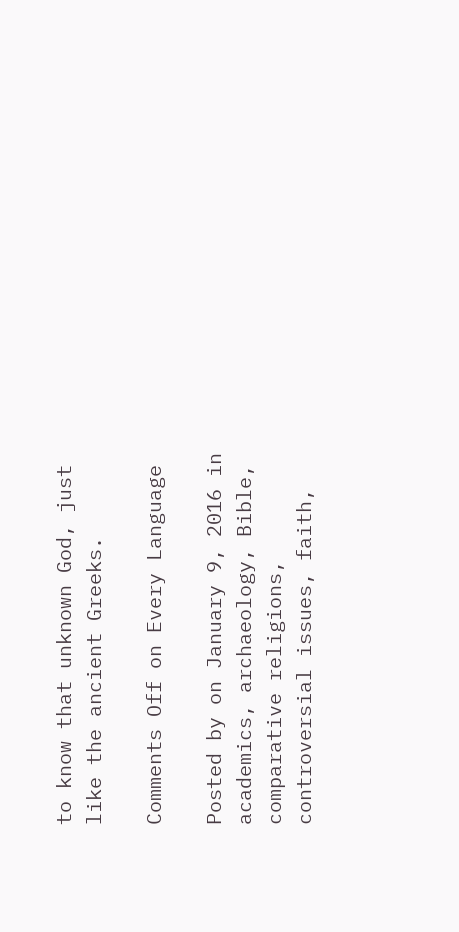to know that unknown God, just like the ancient Greeks.

Comments Off on Every Language

Posted by on January 9, 2016 in academics, archaeology, Bible, comparative religions, controversial issues, faith,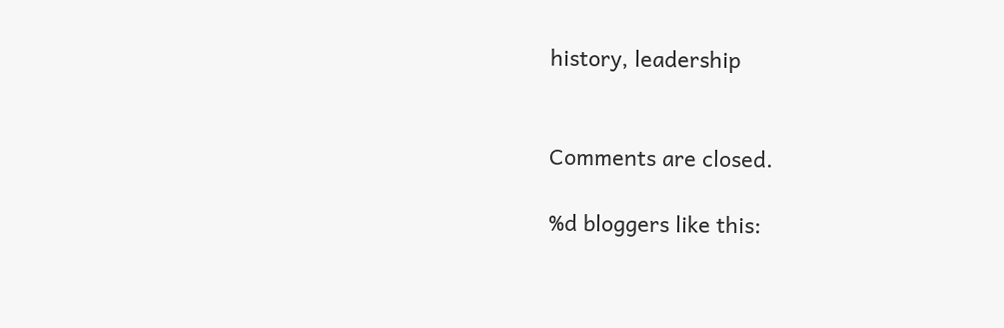history, leadership


Comments are closed.

%d bloggers like this: